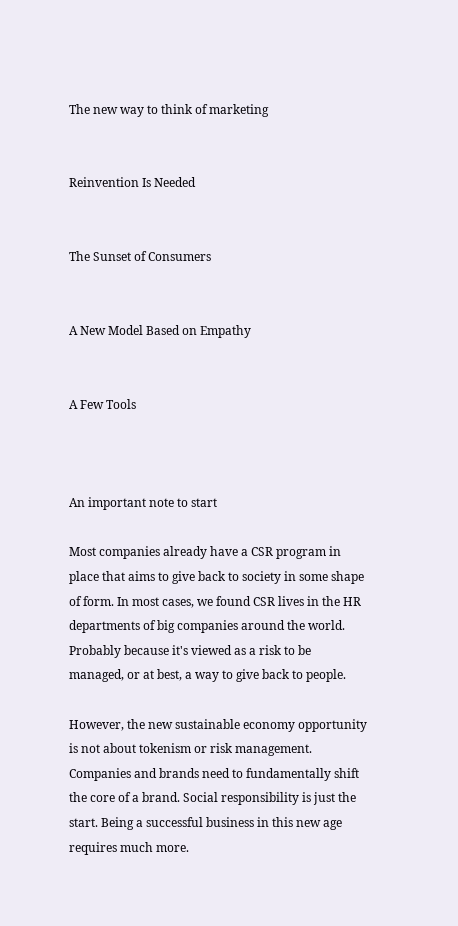The new way to think of marketing


Reinvention Is Needed


The Sunset of Consumers


A New Model Based on Empathy


A Few Tools



An important note to start

Most companies already have a CSR program in place that aims to give back to society in some shape of form. In most cases, we found CSR lives in the HR departments of big companies around the world. Probably because it's viewed as a risk to be managed, or at best, a way to give back to people.

However, the new sustainable economy opportunity is not about tokenism or risk management. Companies and brands need to fundamentally shift the core of a brand. Social responsibility is just the start. Being a successful business in this new age requires much more.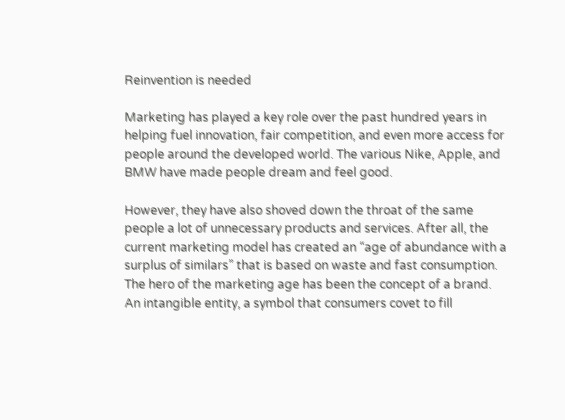Reinvention is needed

Marketing has played a key role over the past hundred years in helping fuel innovation, fair competition, and even more access for people around the developed world. The various Nike, Apple, and BMW have made people dream and feel good.

However, they have also shoved down the throat of the same people a lot of unnecessary products and services. After all, the current marketing model has created an “age of abundance with a surplus of similars” that is based on waste and fast consumption. The hero of the marketing age has been the concept of a brand. An intangible entity, a symbol that consumers covet to fill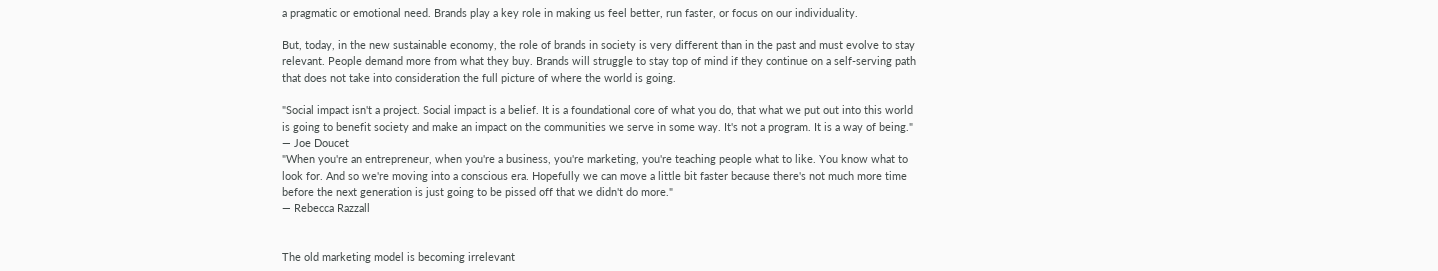a pragmatic or emotional need. Brands play a key role in making us feel better, run faster, or focus on our individuality.

But, today, in the new sustainable economy, the role of brands in society is very different than in the past and must evolve to stay relevant. People demand more from what they buy. Brands will struggle to stay top of mind if they continue on a self-serving path that does not take into consideration the full picture of where the world is going.

"Social impact isn't a project. Social impact is a belief. It is a foundational core of what you do, that what we put out into this world is going to benefit society and make an impact on the communities we serve in some way. It's not a program. It is a way of being."
— Joe Doucet
"When you're an entrepreneur, when you're a business, you're marketing, you're teaching people what to like. You know what to look for. And so we're moving into a conscious era. Hopefully we can move a little bit faster because there's not much more time before the next generation is just going to be pissed off that we didn't do more."
— Rebecca Razzall


The old marketing model is becoming irrelevant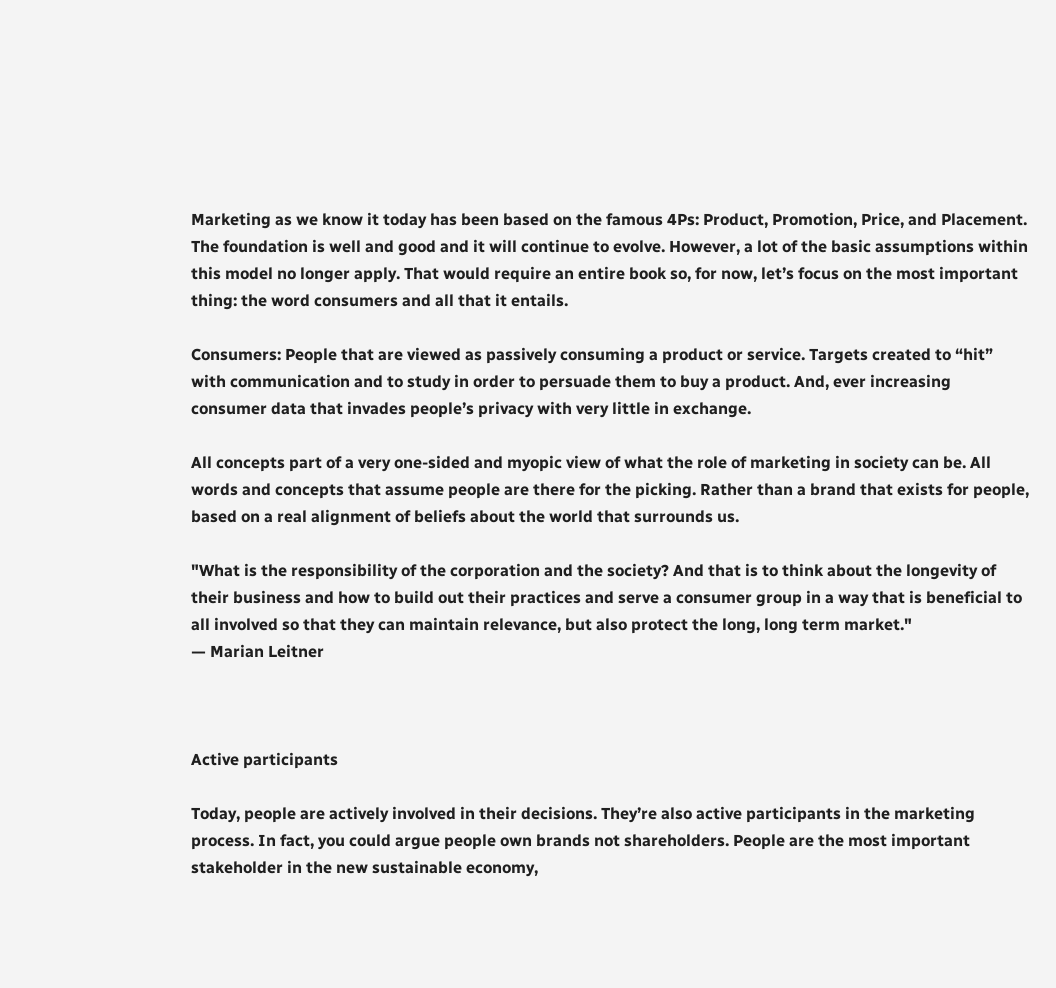Marketing as we know it today has been based on the famous 4Ps: Product, Promotion, Price, and Placement. The foundation is well and good and it will continue to evolve. However, a lot of the basic assumptions within this model no longer apply. That would require an entire book so, for now, let’s focus on the most important thing: the word consumers and all that it entails.

Consumers: People that are viewed as passively consuming a product or service. Targets created to “hit” with communication and to study in order to persuade them to buy a product. And, ever increasing consumer data that invades people’s privacy with very little in exchange.

All concepts part of a very one-sided and myopic view of what the role of marketing in society can be. All words and concepts that assume people are there for the picking. Rather than a brand that exists for people, based on a real alignment of beliefs about the world that surrounds us.

"What is the responsibility of the corporation and the society? And that is to think about the longevity of their business and how to build out their practices and serve a consumer group in a way that is beneficial to all involved so that they can maintain relevance, but also protect the long, long term market."
— Marian Leitner



Active participants

Today, people are actively involved in their decisions. They’re also active participants in the marketing process. In fact, you could argue people own brands not shareholders. People are the most important stakeholder in the new sustainable economy,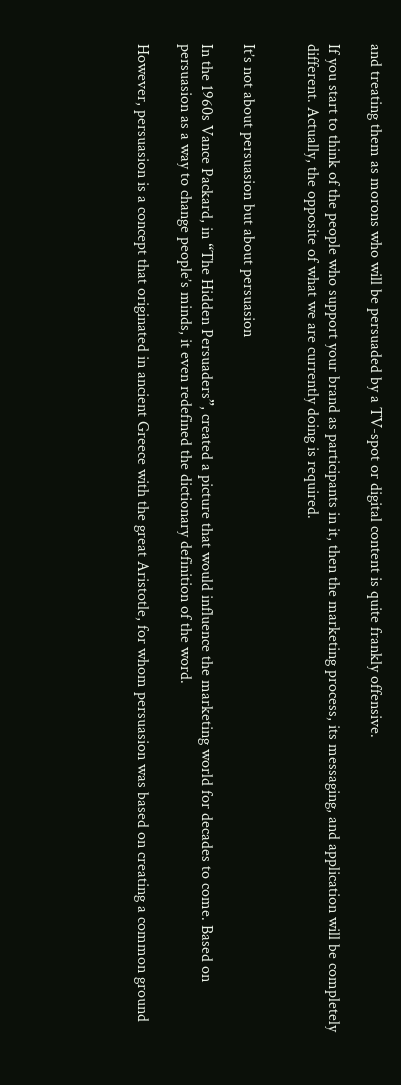and treating them as morons who will be persuaded by a TV-spot or digital content is quite frankly offensive.

If you start to think of the people who support your brand as participants in it, then the marketing process, its messaging, and application will be completely different. Actually, the opposite of what we are currently doing is required.


It’s not about persuasion but about persuasion

In the 1960s Vance Packard, in “The Hidden Persuaders”, created a picture that would influence the marketing world for decades to come. Based on persuasion as a way to change people’s minds, it even redefined the dictionary definition of the word.

However, persuasion is a concept that originated in ancient Greece with the great Aristotle, for whom persuasion was based on creating a common ground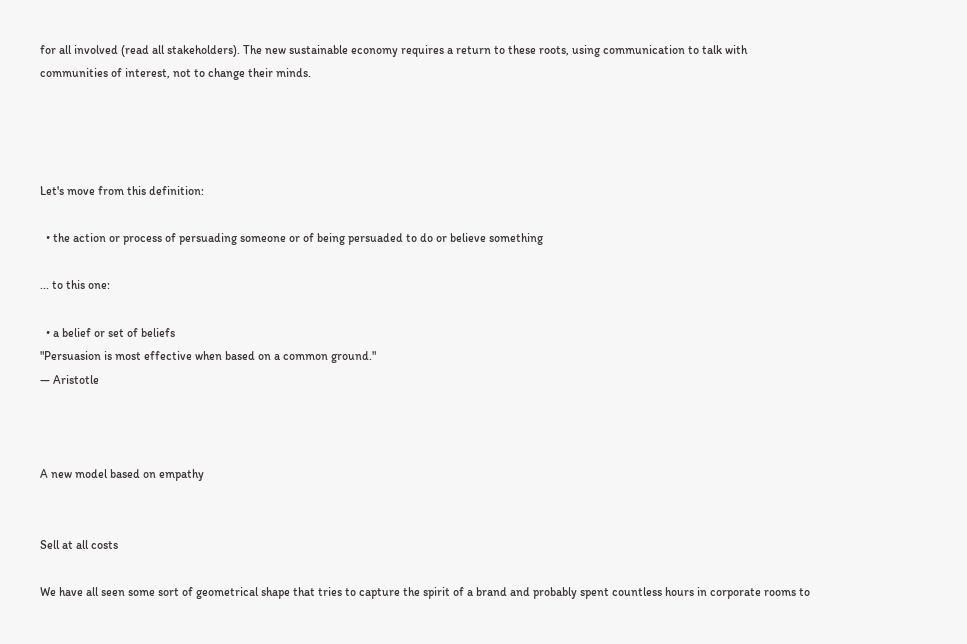for all involved (read all stakeholders). The new sustainable economy requires a return to these roots, using communication to talk with communities of interest, not to change their minds.




Let's move from this definition:

  • the action or process of persuading someone or of being persuaded to do or believe something

... to this one:

  • a belief or set of beliefs
"Persuasion is most effective when based on a common ground."
— Aristotle



A new model based on empathy


Sell at all costs

We have all seen some sort of geometrical shape that tries to capture the spirit of a brand and probably spent countless hours in corporate rooms to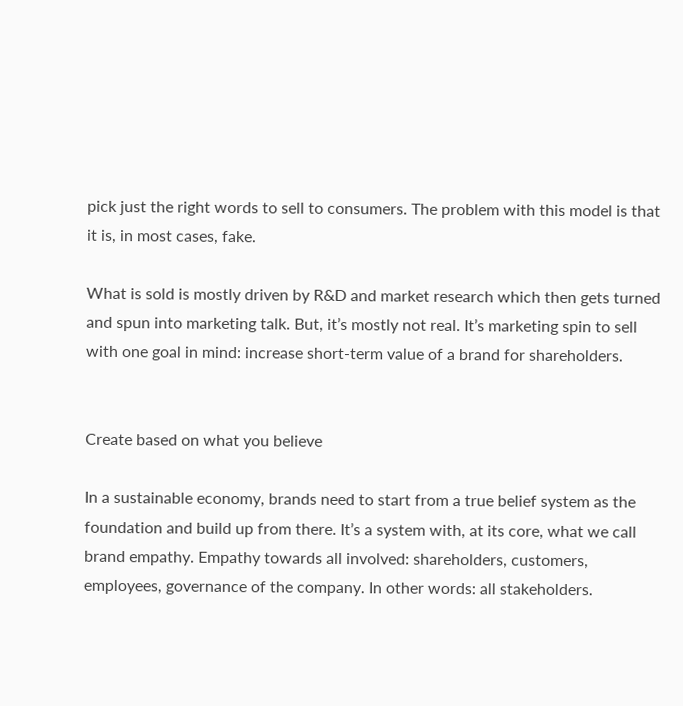pick just the right words to sell to consumers. The problem with this model is that it is, in most cases, fake.

What is sold is mostly driven by R&D and market research which then gets turned and spun into marketing talk. But, it’s mostly not real. It’s marketing spin to sell with one goal in mind: increase short-term value of a brand for shareholders.


Create based on what you believe

In a sustainable economy, brands need to start from a true belief system as the foundation and build up from there. It’s a system with, at its core, what we call brand empathy. Empathy towards all involved: shareholders, customers, employees, governance of the company. In other words: all stakeholders.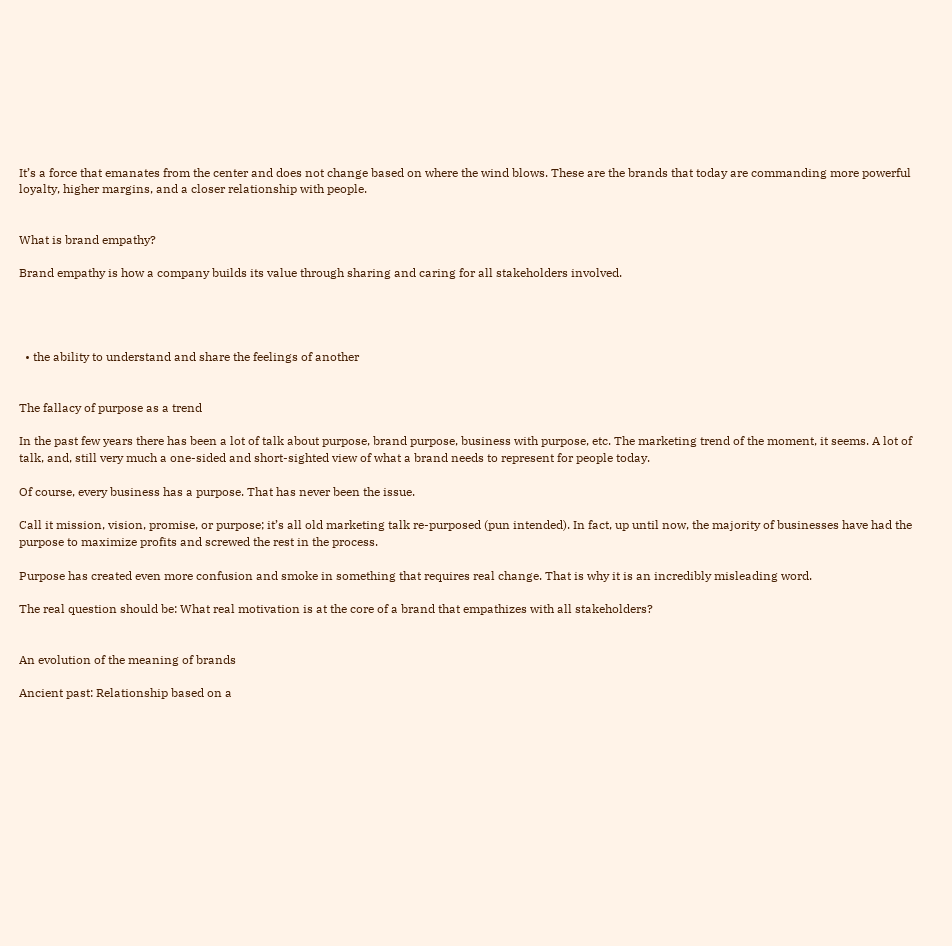It’s a force that emanates from the center and does not change based on where the wind blows. These are the brands that today are commanding more powerful loyalty, higher margins, and a closer relationship with people.


What is brand empathy?

Brand empathy is how a company builds its value through sharing and caring for all stakeholders involved.




  • the ability to understand and share the feelings of another


The fallacy of purpose as a trend

In the past few years there has been a lot of talk about purpose, brand purpose, business with purpose, etc. The marketing trend of the moment, it seems. A lot of talk, and, still very much a one-sided and short-sighted view of what a brand needs to represent for people today.

Of course, every business has a purpose. That has never been the issue.

Call it mission, vision, promise, or purpose; it’s all old marketing talk re-purposed (pun intended). In fact, up until now, the majority of businesses have had the purpose to maximize profits and screwed the rest in the process.

Purpose has created even more confusion and smoke in something that requires real change. That is why it is an incredibly misleading word.

The real question should be: What real motivation is at the core of a brand that empathizes with all stakeholders?


An evolution of the meaning of brands

Ancient past: Relationship based on a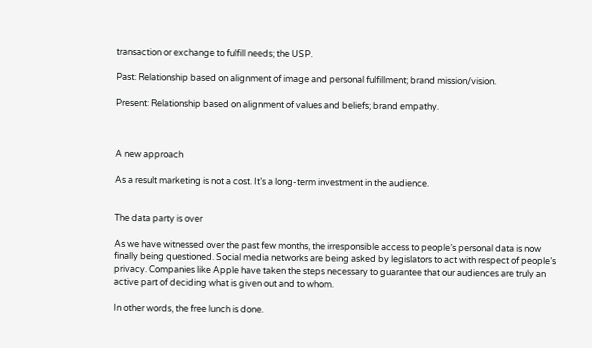transaction or exchange to fulfill needs; the USP.

Past: Relationship based on alignment of image and personal fulfillment; brand mission/vision.

Present: Relationship based on alignment of values and beliefs; brand empathy.



A new approach

As a result marketing is not a cost. It’s a long-term investment in the audience.


The data party is over

As we have witnessed over the past few months, the irresponsible access to people’s personal data is now finally being questioned. Social media networks are being asked by legislators to act with respect of people’s privacy. Companies like Apple have taken the steps necessary to guarantee that our audiences are truly an active part of deciding what is given out and to whom.

In other words, the free lunch is done.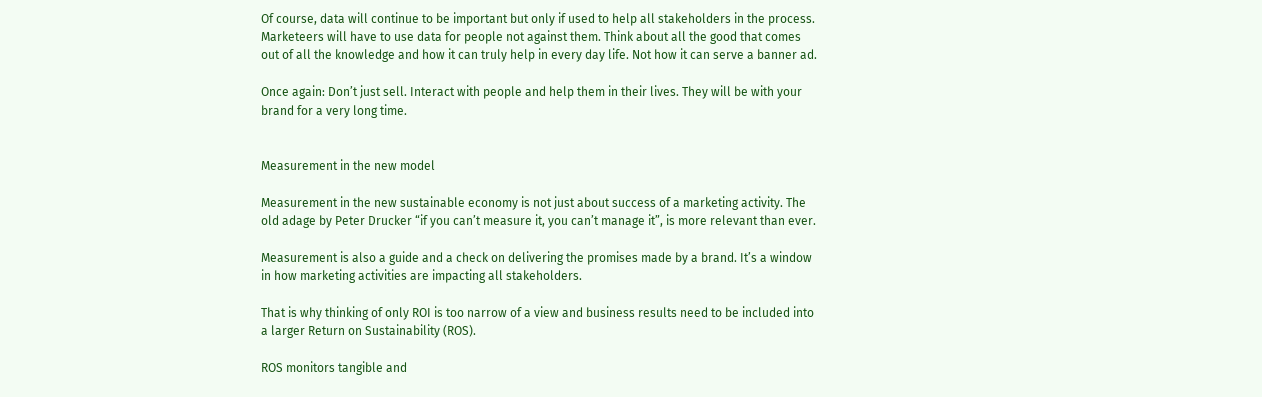Of course, data will continue to be important but only if used to help all stakeholders in the process. Marketeers will have to use data for people not against them. Think about all the good that comes out of all the knowledge and how it can truly help in every day life. Not how it can serve a banner ad.

Once again: Don’t just sell. Interact with people and help them in their lives. They will be with your brand for a very long time.


Measurement in the new model

Measurement in the new sustainable economy is not just about success of a marketing activity. The old adage by Peter Drucker “if you can’t measure it, you can’t manage it”, is more relevant than ever.

Measurement is also a guide and a check on delivering the promises made by a brand. It’s a window in how marketing activities are impacting all stakeholders.

That is why thinking of only ROI is too narrow of a view and business results need to be included into a larger Return on Sustainability (ROS).

ROS monitors tangible and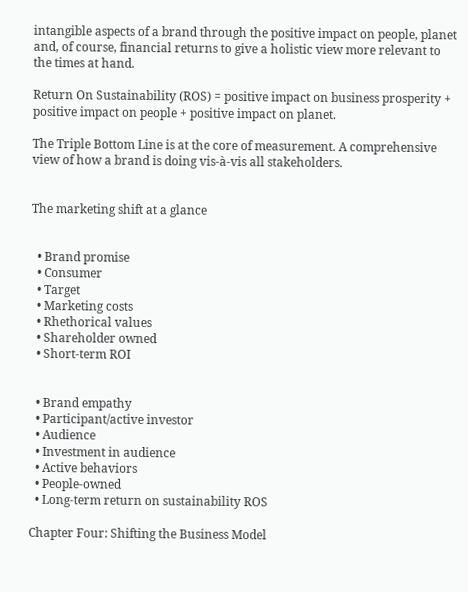intangible aspects of a brand through the positive impact on people, planet and, of course, financial returns to give a holistic view more relevant to the times at hand.

Return On Sustainability (ROS) = positive impact on business prosperity + positive impact on people + positive impact on planet.

The Triple Bottom Line is at the core of measurement. A comprehensive view of how a brand is doing vis-à-vis all stakeholders.


The marketing shift at a glance


  • Brand promise
  • Consumer
  • Target
  • Marketing costs
  • Rhethorical values
  • Shareholder owned
  • Short-term ROI


  • Brand empathy
  • Participant/active investor
  • Audience
  • Investment in audience
  • Active behaviors
  • People-owned
  • Long-term return on sustainability ROS

Chapter Four: Shifting the Business Model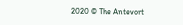2020 © The Antevort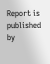Report is published by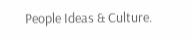People Ideas & Culture.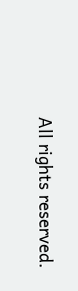All rights reserved.